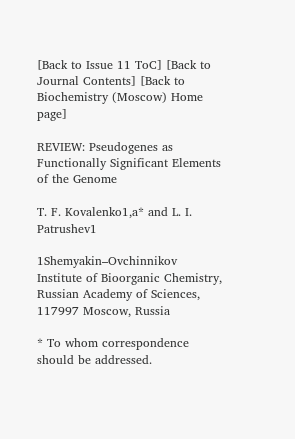[Back to Issue 11 ToC] [Back to Journal Contents] [Back to Biochemistry (Moscow) Home page]

REVIEW: Pseudogenes as Functionally Significant Elements of the Genome

T. F. Kovalenko1,a* and L. I. Patrushev1

1Shemyakin–Ovchinnikov Institute of Bioorganic Chemistry, Russian Academy of Sciences, 117997 Moscow, Russia

* To whom correspondence should be addressed.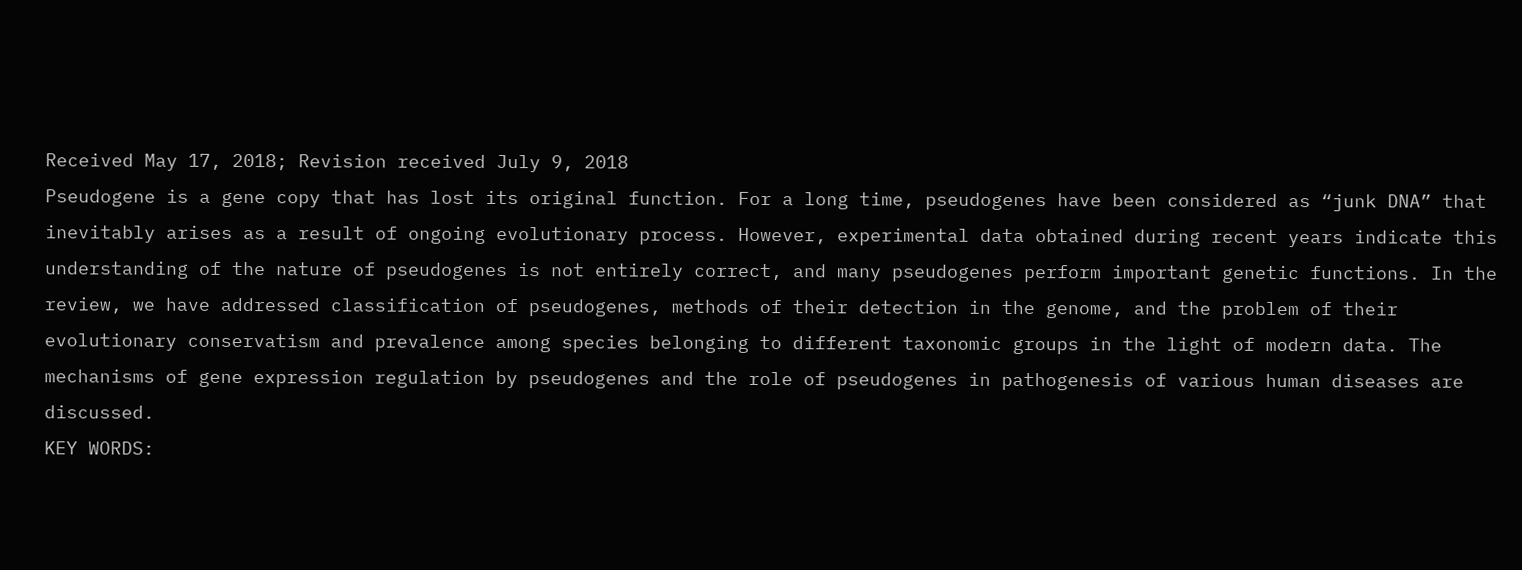Received May 17, 2018; Revision received July 9, 2018
Pseudogene is a gene copy that has lost its original function. For a long time, pseudogenes have been considered as “junk DNA” that inevitably arises as a result of ongoing evolutionary process. However, experimental data obtained during recent years indicate this understanding of the nature of pseudogenes is not entirely correct, and many pseudogenes perform important genetic functions. In the review, we have addressed classification of pseudogenes, methods of their detection in the genome, and the problem of their evolutionary conservatism and prevalence among species belonging to different taxonomic groups in the light of modern data. The mechanisms of gene expression regulation by pseudogenes and the role of pseudogenes in pathogenesis of various human diseases are discussed.
KEY WORDS: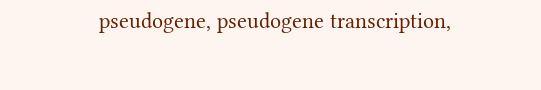pseudogene, pseudogene transcription,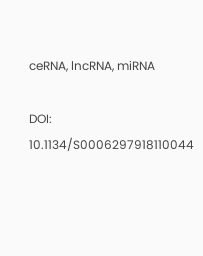ceRNA, lncRNA, miRNA

DOI: 10.1134/S0006297918110044